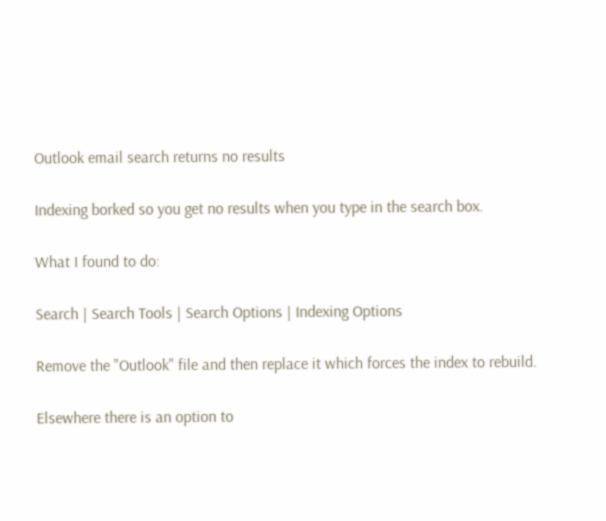Outlook email search returns no results

Indexing borked so you get no results when you type in the search box.

What I found to do:

Search | Search Tools | Search Options | Indexing Options

Remove the "Outlook" file and then replace it which forces the index to rebuild.

Elsewhere there is an option to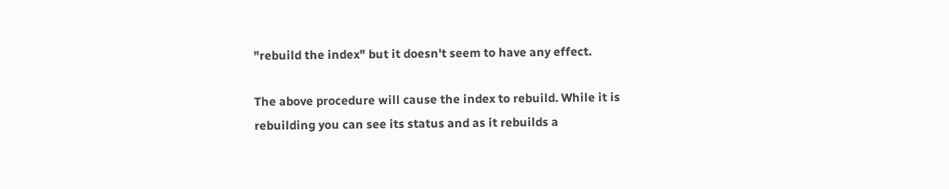"rebuild the index" but it doesn't seem to have any effect.

The above procedure will cause the index to rebuild. While it is rebuilding you can see its status and as it rebuilds a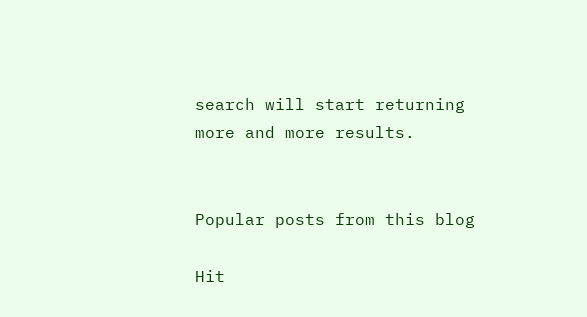search will start returning more and more results.


Popular posts from this blog

Hit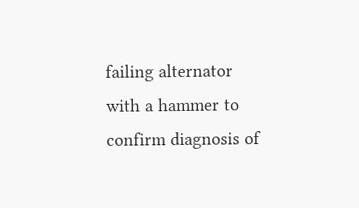failing alternator with a hammer to confirm diagnosis of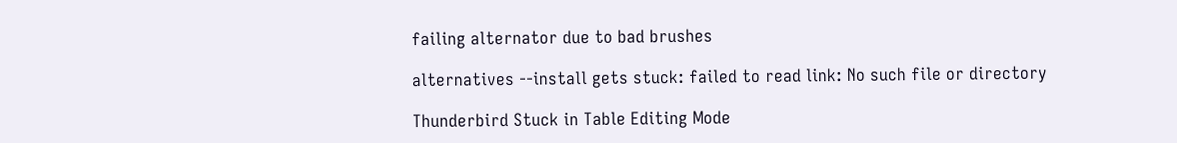failing alternator due to bad brushes

alternatives --install gets stuck: failed to read link: No such file or directory

Thunderbird Stuck in Table Editing Mode